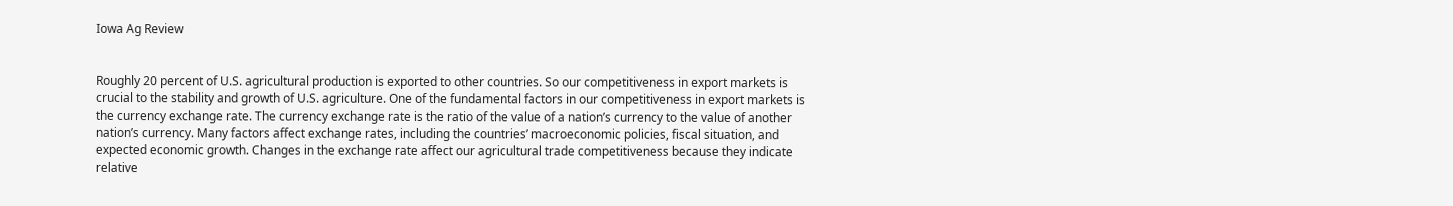Iowa Ag Review


Roughly 20 percent of U.S. agricultural production is exported to other countries. So our competitiveness in export markets is crucial to the stability and growth of U.S. agriculture. One of the fundamental factors in our competitiveness in export markets is the currency exchange rate. The currency exchange rate is the ratio of the value of a nation’s currency to the value of another nation’s currency. Many factors affect exchange rates, including the countries’ macroeconomic policies, fiscal situation, and expected economic growth. Changes in the exchange rate affect our agricultural trade competitiveness because they indicate relative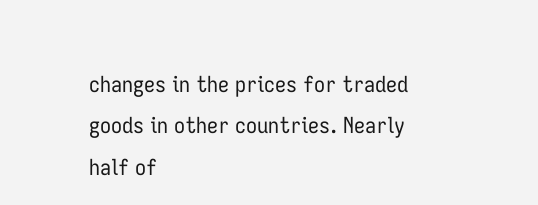changes in the prices for traded goods in other countries. Nearly half of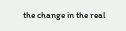the change in the real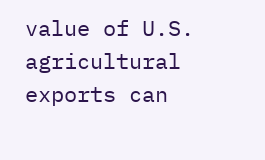value of U.S. agricultural exports can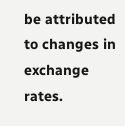be attributed to changes in exchange rates.